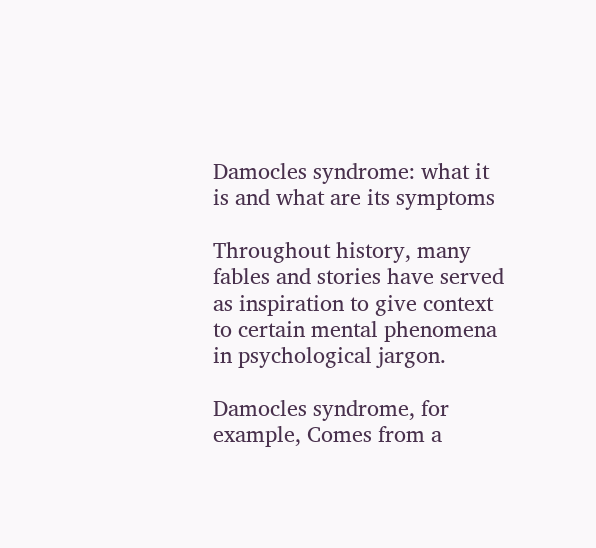Damocles syndrome: what it is and what are its symptoms

Throughout history, many fables and stories have served as inspiration to give context to certain mental phenomena in psychological jargon.

Damocles syndrome, for example, Comes from a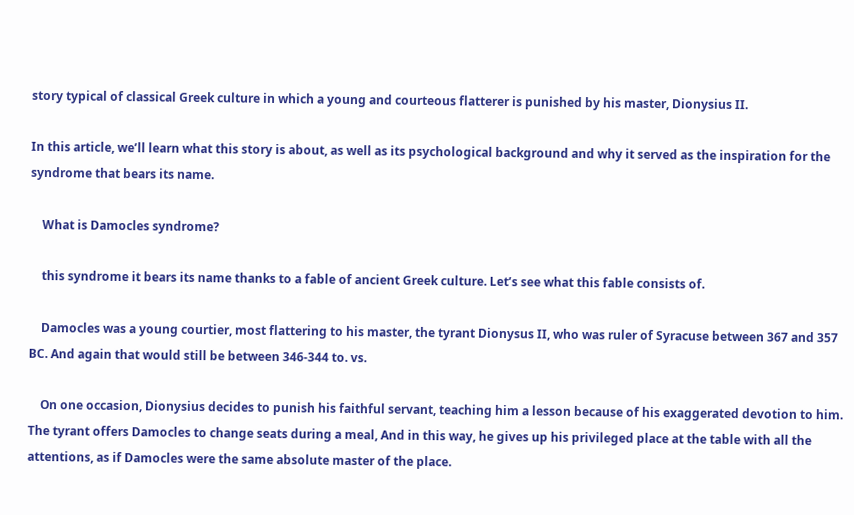story typical of classical Greek culture in which a young and courteous flatterer is punished by his master, Dionysius II.

In this article, we’ll learn what this story is about, as well as its psychological background and why it served as the inspiration for the syndrome that bears its name.

    What is Damocles syndrome?

    this syndrome it bears its name thanks to a fable of ancient Greek culture. Let’s see what this fable consists of.

    Damocles was a young courtier, most flattering to his master, the tyrant Dionysus II, who was ruler of Syracuse between 367 and 357 BC. And again that would still be between 346-344 to. vs.

    On one occasion, Dionysius decides to punish his faithful servant, teaching him a lesson because of his exaggerated devotion to him. The tyrant offers Damocles to change seats during a meal, And in this way, he gives up his privileged place at the table with all the attentions, as if Damocles were the same absolute master of the place.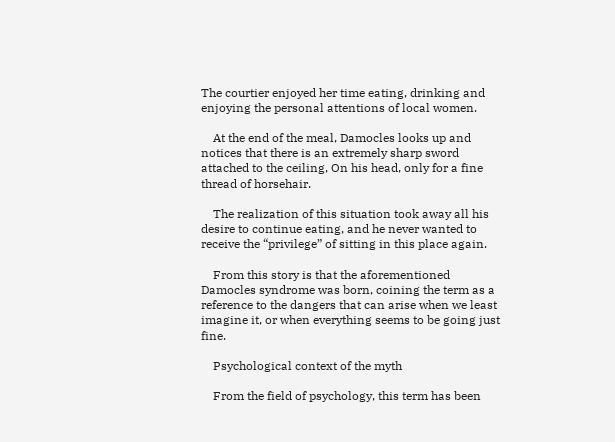The courtier enjoyed her time eating, drinking and enjoying the personal attentions of local women.

    At the end of the meal, Damocles looks up and notices that there is an extremely sharp sword attached to the ceiling, On his head, only for a fine thread of horsehair.

    The realization of this situation took away all his desire to continue eating, and he never wanted to receive the “privilege” of sitting in this place again.

    From this story is that the aforementioned Damocles syndrome was born, coining the term as a reference to the dangers that can arise when we least imagine it, or when everything seems to be going just fine.

    Psychological context of the myth

    From the field of psychology, this term has been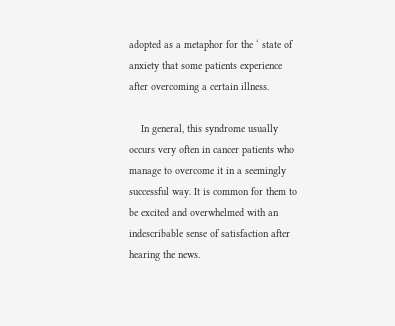adopted as a metaphor for the ‘ state of anxiety that some patients experience after overcoming a certain illness.

    In general, this syndrome usually occurs very often in cancer patients who manage to overcome it in a seemingly successful way. It is common for them to be excited and overwhelmed with an indescribable sense of satisfaction after hearing the news.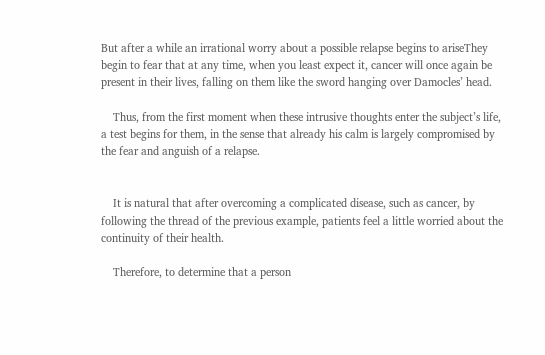But after a while an irrational worry about a possible relapse begins to ariseThey begin to fear that at any time, when you least expect it, cancer will once again be present in their lives, falling on them like the sword hanging over Damocles’ head.

    Thus, from the first moment when these intrusive thoughts enter the subject’s life, a test begins for them, in the sense that already his calm is largely compromised by the fear and anguish of a relapse.


    It is natural that after overcoming a complicated disease, such as cancer, by following the thread of the previous example, patients feel a little worried about the continuity of their health.

    Therefore, to determine that a person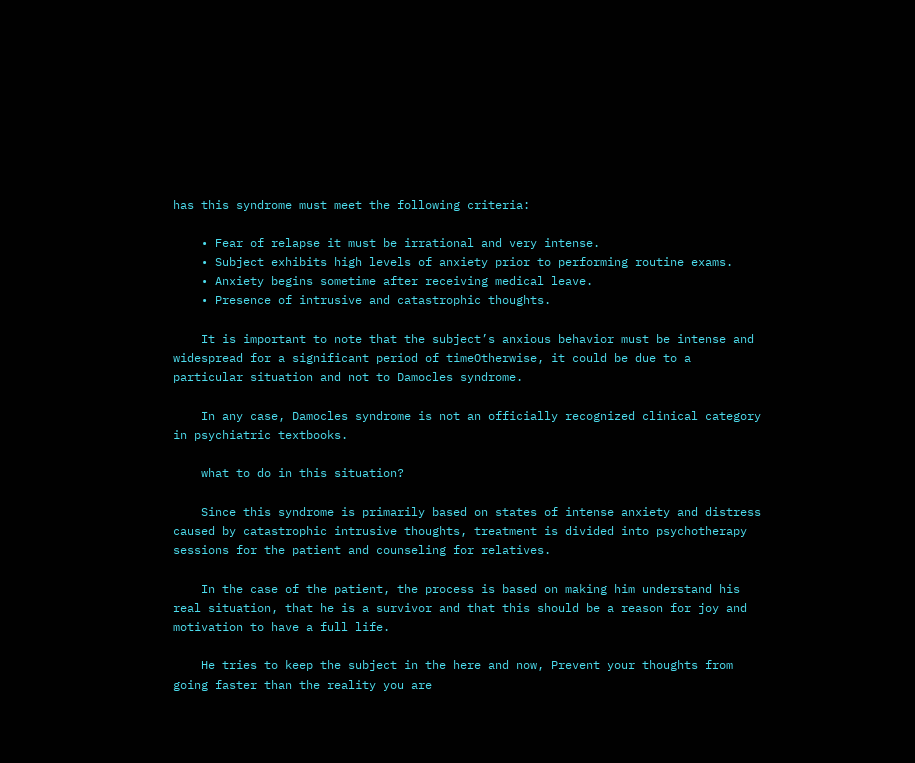has this syndrome must meet the following criteria:

    • Fear of relapse it must be irrational and very intense.
    • Subject exhibits high levels of anxiety prior to performing routine exams.
    • Anxiety begins sometime after receiving medical leave.
    • Presence of intrusive and catastrophic thoughts.

    It is important to note that the subject’s anxious behavior must be intense and widespread for a significant period of timeOtherwise, it could be due to a particular situation and not to Damocles syndrome.

    In any case, Damocles syndrome is not an officially recognized clinical category in psychiatric textbooks.

    what to do in this situation?

    Since this syndrome is primarily based on states of intense anxiety and distress caused by catastrophic intrusive thoughts, treatment is divided into psychotherapy sessions for the patient and counseling for relatives.

    In the case of the patient, the process is based on making him understand his real situation, that he is a survivor and that this should be a reason for joy and motivation to have a full life.

    He tries to keep the subject in the here and now, Prevent your thoughts from going faster than the reality you are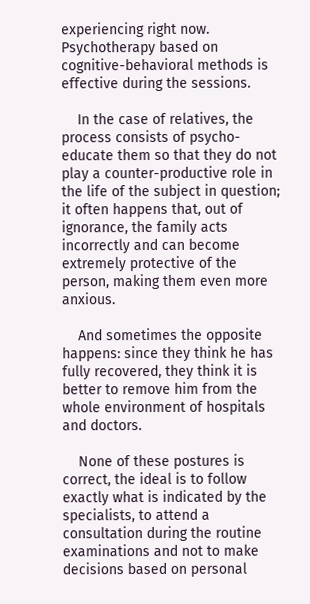experiencing right now. Psychotherapy based on cognitive-behavioral methods is effective during the sessions.

    In the case of relatives, the process consists of psycho-educate them so that they do not play a counter-productive role in the life of the subject in question; it often happens that, out of ignorance, the family acts incorrectly and can become extremely protective of the person, making them even more anxious.

    And sometimes the opposite happens: since they think he has fully recovered, they think it is better to remove him from the whole environment of hospitals and doctors.

    None of these postures is correct, the ideal is to follow exactly what is indicated by the specialists, to attend a consultation during the routine examinations and not to make decisions based on personal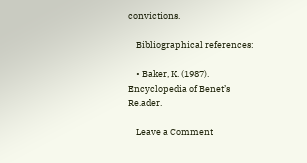convictions.

    Bibliographical references:

    • Baker, K. (1987). Encyclopedia of Benet’s Re.ader.

    Leave a Comment